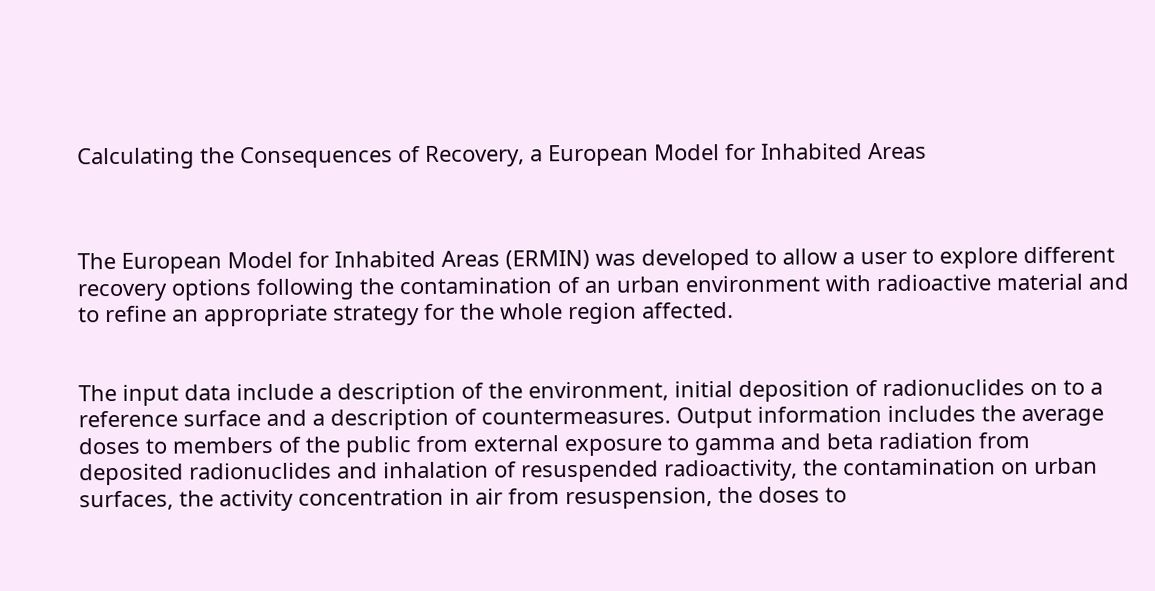Calculating the Consequences of Recovery, a European Model for Inhabited Areas



The European Model for Inhabited Areas (ERMIN) was developed to allow a user to explore different recovery options following the contamination of an urban environment with radioactive material and to refine an appropriate strategy for the whole region affected.


The input data include a description of the environment, initial deposition of radionuclides on to a reference surface and a description of countermeasures. Output information includes the average doses to members of the public from external exposure to gamma and beta radiation from deposited radionuclides and inhalation of resuspended radioactivity, the contamination on urban surfaces, the activity concentration in air from resuspension, the doses to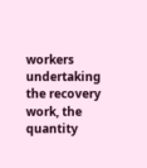workers undertaking the recovery work, the quantity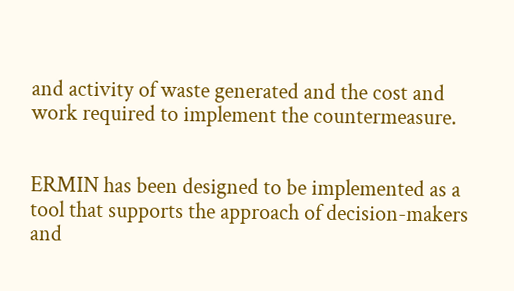and activity of waste generated and the cost and work required to implement the countermeasure.


ERMIN has been designed to be implemented as a tool that supports the approach of decision-makers and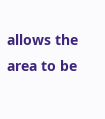allows the area to be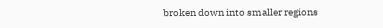broken down into smaller regions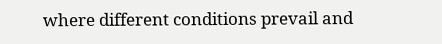where different conditions prevail and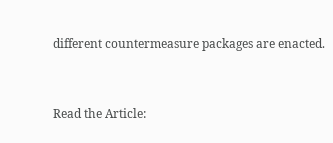different countermeasure packages are enacted.


Read the Article: